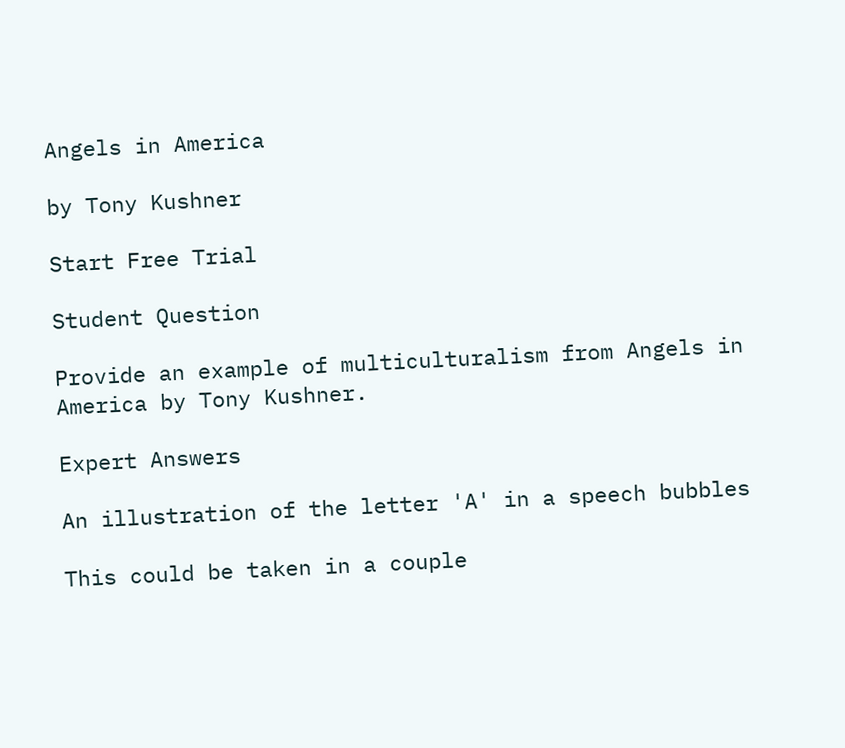Angels in America

by Tony Kushner

Start Free Trial

Student Question

Provide an example of multiculturalism from Angels in America by Tony Kushner.

Expert Answers

An illustration of the letter 'A' in a speech bubbles

This could be taken in a couple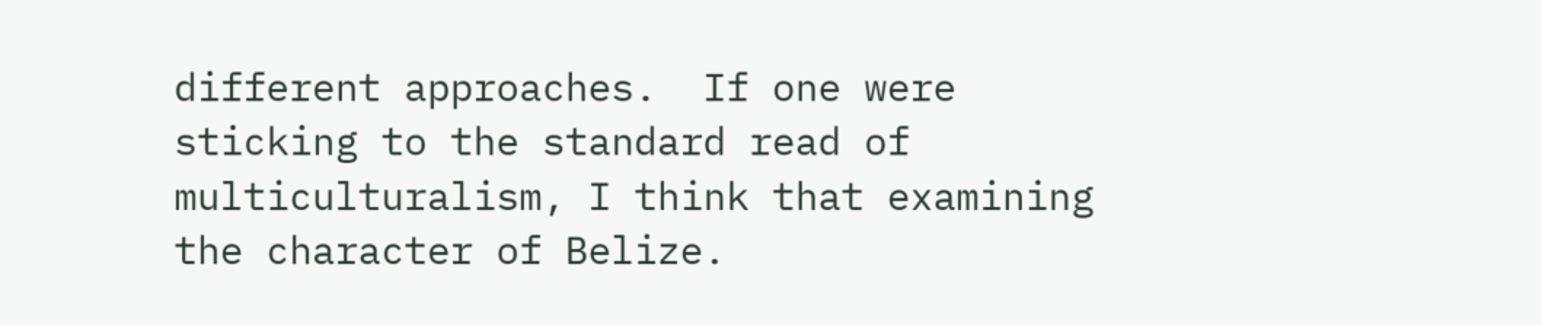different approaches.  If one were sticking to the standard read of multiculturalism, I think that examining the character of Belize.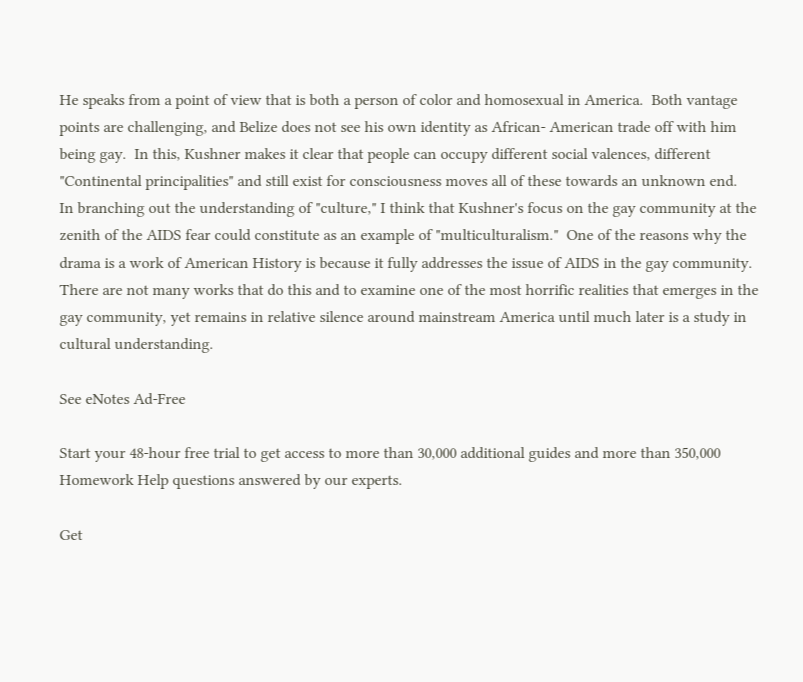He speaks from a point of view that is both a person of color and homosexual in America.  Both vantage points are challenging, and Belize does not see his own identity as African- American trade off with him being gay.  In this, Kushner makes it clear that people can occupy different social valences, different "Continental principalities" and still exist for consciousness moves all of these towards an unknown end.  In branching out the understanding of "culture," I think that Kushner's focus on the gay community at the zenith of the AIDS fear could constitute as an example of "multiculturalism."  One of the reasons why the drama is a work of American History is because it fully addresses the issue of AIDS in the gay community.  There are not many works that do this and to examine one of the most horrific realities that emerges in the gay community, yet remains in relative silence around mainstream America until much later is a study in cultural understanding.

See eNotes Ad-Free

Start your 48-hour free trial to get access to more than 30,000 additional guides and more than 350,000 Homework Help questions answered by our experts.

Get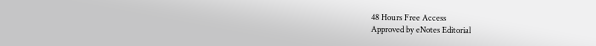48 Hours Free Access
Approved by eNotes Editorial